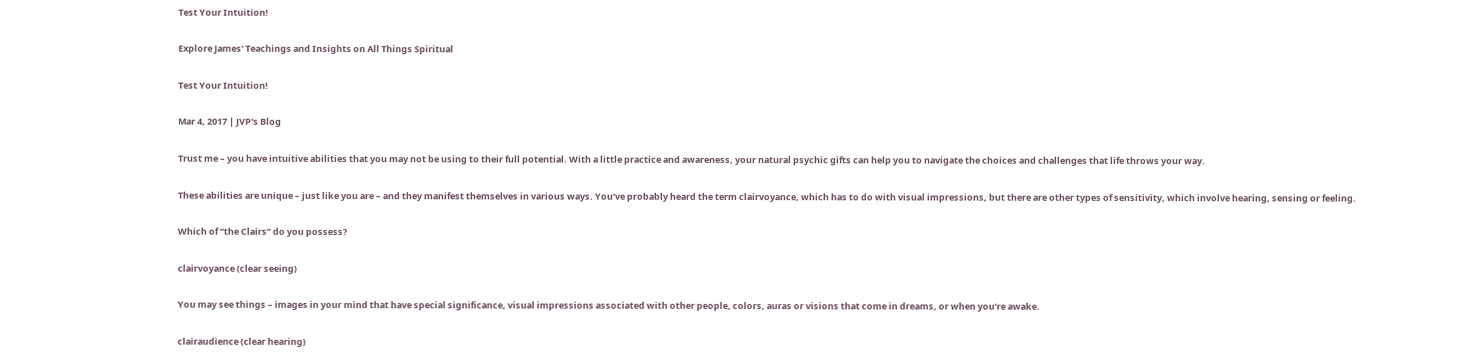Test Your Intuition!

Explore James' Teachings and Insights on All Things Spiritual

Test Your Intuition!

Mar 4, 2017 | JVP's Blog

Trust me – you have intuitive abilities that you may not be using to their full potential. With a little practice and awareness, your natural psychic gifts can help you to navigate the choices and challenges that life throws your way.

These abilities are unique – just like you are – and they manifest themselves in various ways. You’ve probably heard the term clairvoyance, which has to do with visual impressions, but there are other types of sensitivity, which involve hearing, sensing or feeling.

Which of “the Clairs” do you possess?

clairvoyance (clear seeing)

You may see things – images in your mind that have special significance, visual impressions associated with other people, colors, auras or visions that come in dreams, or when you’re awake.

clairaudience (clear hearing)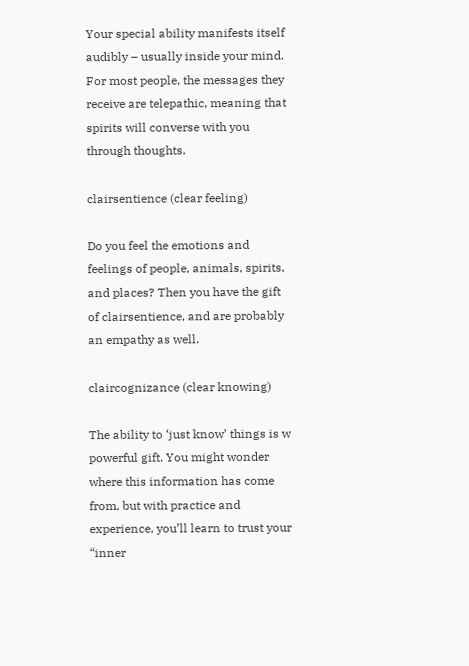Your special ability manifests itself audibly – usually inside your mind. For most people, the messages they receive are telepathic, meaning that spirits will converse with you through thoughts.

clairsentience (clear feeling)

Do you feel the emotions and feelings of people, animals, spirits, and places? Then you have the gift of clairsentience, and are probably an empathy as well.

claircognizance (clear knowing)

The ability to ‘just know’ things is w powerful gift. You might wonder where this information has come from, but with practice and experience, you’ll learn to trust your “inner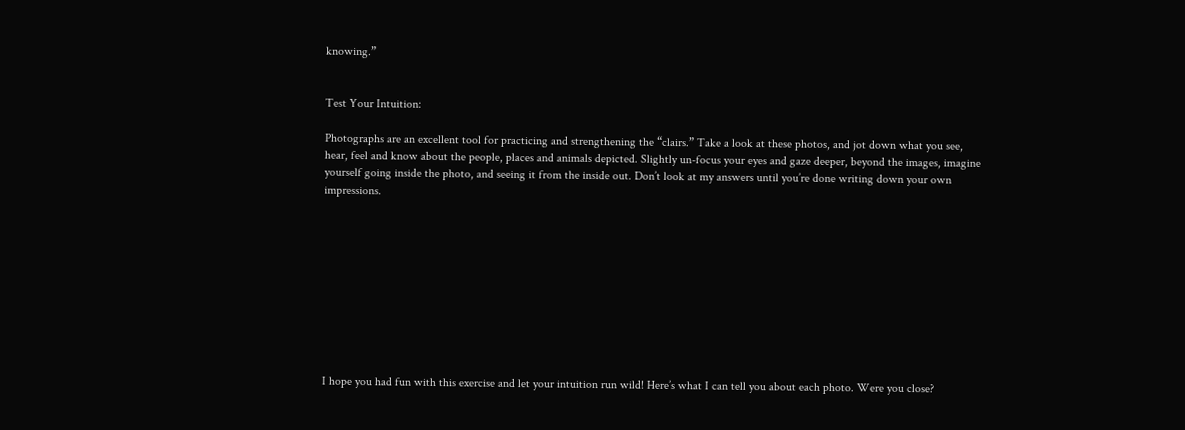knowing.”


Test Your Intuition:

Photographs are an excellent tool for practicing and strengthening the “clairs.” Take a look at these photos, and jot down what you see, hear, feel and know about the people, places and animals depicted. Slightly un-focus your eyes and gaze deeper, beyond the images, imagine yourself going inside the photo, and seeing it from the inside out. Don’t look at my answers until you’re done writing down your own impressions.










I hope you had fun with this exercise and let your intuition run wild! Here’s what I can tell you about each photo. Were you close?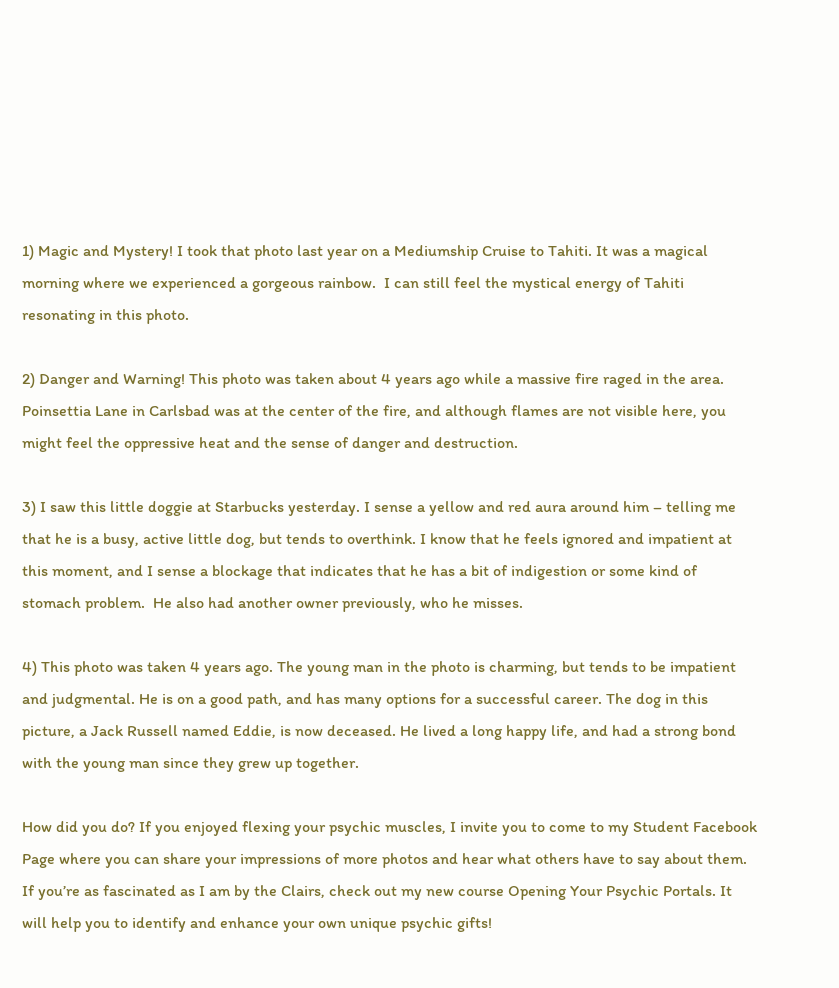1) Magic and Mystery! I took that photo last year on a Mediumship Cruise to Tahiti. It was a magical morning where we experienced a gorgeous rainbow.  I can still feel the mystical energy of Tahiti resonating in this photo.

2) Danger and Warning! This photo was taken about 4 years ago while a massive fire raged in the area. Poinsettia Lane in Carlsbad was at the center of the fire, and although flames are not visible here, you might feel the oppressive heat and the sense of danger and destruction.

3) I saw this little doggie at Starbucks yesterday. I sense a yellow and red aura around him – telling me that he is a busy, active little dog, but tends to overthink. I know that he feels ignored and impatient at this moment, and I sense a blockage that indicates that he has a bit of indigestion or some kind of stomach problem.  He also had another owner previously, who he misses.

4) This photo was taken 4 years ago. The young man in the photo is charming, but tends to be impatient and judgmental. He is on a good path, and has many options for a successful career. The dog in this picture, a Jack Russell named Eddie, is now deceased. He lived a long happy life, and had a strong bond with the young man since they grew up together.

How did you do? If you enjoyed flexing your psychic muscles, I invite you to come to my Student Facebook Page where you can share your impressions of more photos and hear what others have to say about them. If you’re as fascinated as I am by the Clairs, check out my new course Opening Your Psychic Portals. It will help you to identify and enhance your own unique psychic gifts!